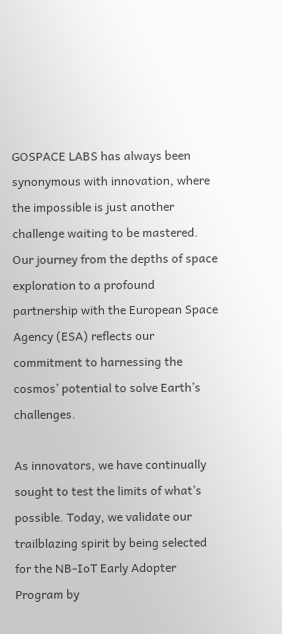GOSPACE LABS has always been synonymous with innovation, where the impossible is just another challenge waiting to be mastered. Our journey from the depths of space exploration to a profound partnership with the European Space Agency (ESA) reflects our commitment to harnessing the cosmos’ potential to solve Earth’s challenges.

As innovators, we have continually sought to test the limits of what’s possible. Today, we validate our trailblazing spirit by being selected for the NB-IoT Early Adopter Program by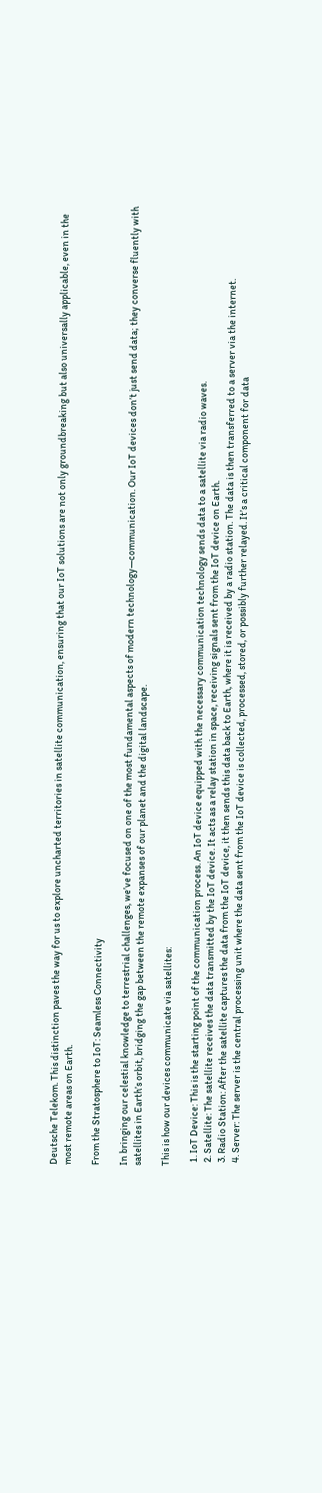Deutsche Telekom. This distinction paves the way for us to explore uncharted territories in satellite communication, ensuring that our IoT solutions are not only groundbreaking but also universally applicable, even in the most remote areas on Earth.

From the Stratosphere to IoT: Seamless Connectivity

In bringing our celestial knowledge to terrestrial challenges, we’ve focused on one of the most fundamental aspects of modern technology—communication. Our IoT devices don’t just send data; they converse fluently with satellites in Earth’s orbit, bridging the gap between the remote expanses of our planet and the digital landscape.

This is how our devices communicate via satellites:

  1. IoT Device: This is the starting point of the communication process. An IoT device equipped with the necessary communication technology sends data to a satellite via radio waves.
  2. Satellite: The satellite receives the data transmitted by the IoT device. It acts as a relay station in space, receiving signals sent from the IoT device on Earth.
  3. Radio Station: After the satellite captures the data from the IoT device, it then sends this data back to Earth, where it is received by a radio station. The data is then transferred to a server via the internet.
  4. Server: The server is the central processing unit where the data sent from the IoT device is collected, processed, stored, or possibly further relayed. It’s a critical component for data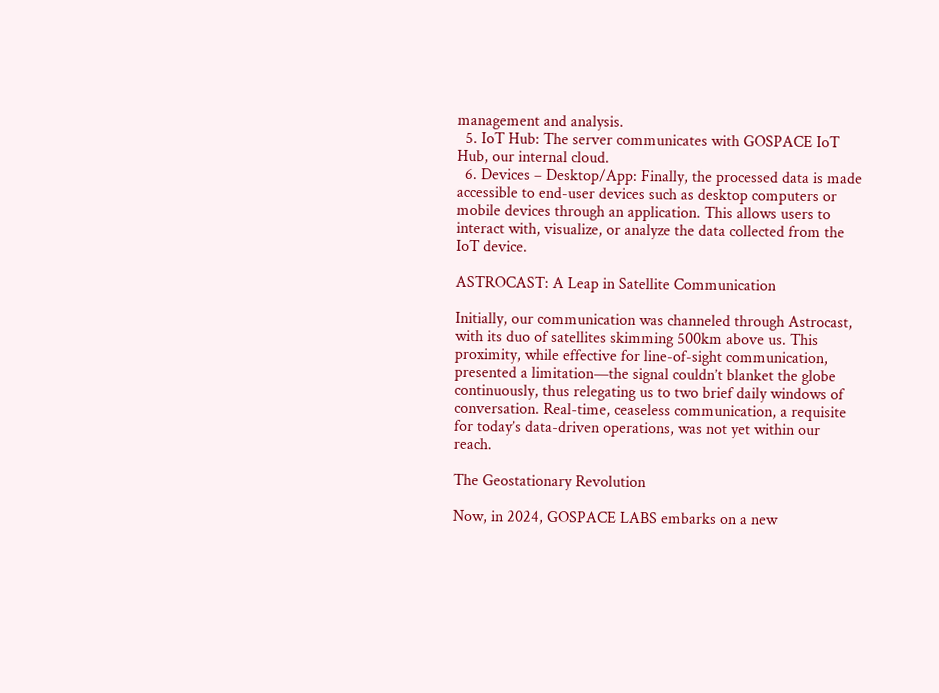management and analysis.
  5. IoT Hub: The server communicates with GOSPACE IoT Hub, our internal cloud.
  6. Devices – Desktop/App: Finally, the processed data is made accessible to end-user devices such as desktop computers or mobile devices through an application. This allows users to interact with, visualize, or analyze the data collected from the IoT device.

ASTROCAST: A Leap in Satellite Communication

Initially, our communication was channeled through Astrocast, with its duo of satellites skimming 500km above us. This proximity, while effective for line-of-sight communication, presented a limitation—the signal couldn’t blanket the globe continuously, thus relegating us to two brief daily windows of conversation. Real-time, ceaseless communication, a requisite for today’s data-driven operations, was not yet within our reach.

The Geostationary Revolution

Now, in 2024, GOSPACE LABS embarks on a new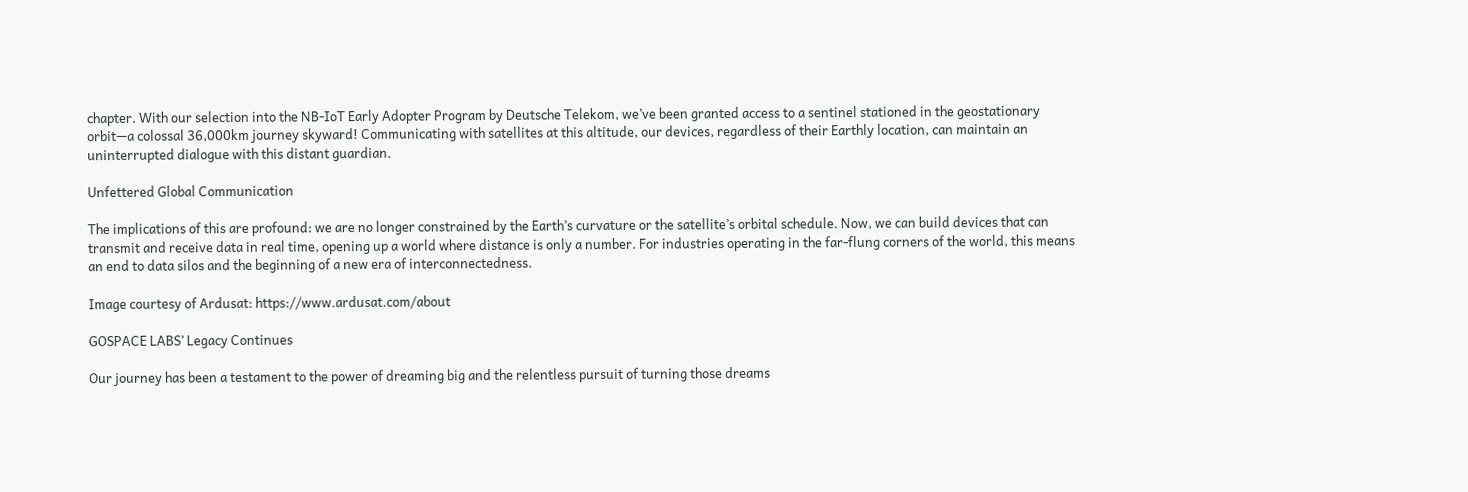chapter. With our selection into the NB-IoT Early Adopter Program by Deutsche Telekom, we’ve been granted access to a sentinel stationed in the geostationary orbit—a colossal 36,000km journey skyward! Communicating with satellites at this altitude, our devices, regardless of their Earthly location, can maintain an uninterrupted dialogue with this distant guardian.

Unfettered Global Communication

The implications of this are profound: we are no longer constrained by the Earth’s curvature or the satellite’s orbital schedule. Now, we can build devices that can transmit and receive data in real time, opening up a world where distance is only a number. For industries operating in the far-flung corners of the world, this means an end to data silos and the beginning of a new era of interconnectedness.

Image courtesy of Ardusat: https://www.ardusat.com/about

GOSPACE LABS’ Legacy Continues

Our journey has been a testament to the power of dreaming big and the relentless pursuit of turning those dreams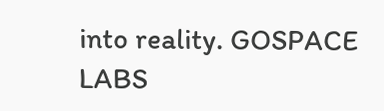into reality. GOSPACE LABS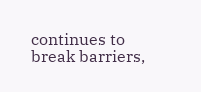continues to break barriers,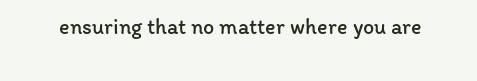ensuring that no matter where you are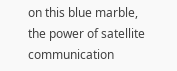on this blue marble, the power of satellite communication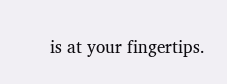is at your fingertips.